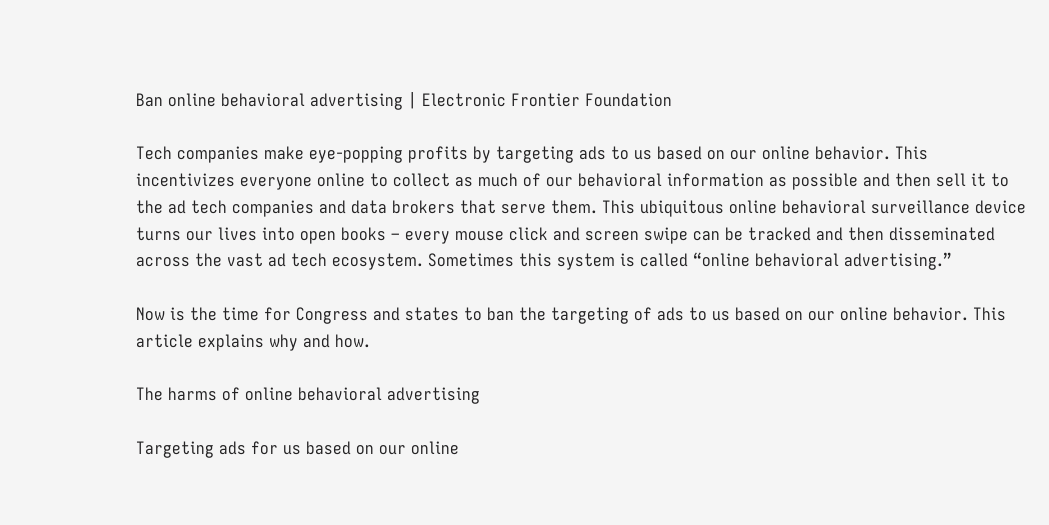Ban online behavioral advertising | Electronic Frontier Foundation

Tech companies make eye-popping profits by targeting ads to us based on our online behavior. This incentivizes everyone online to collect as much of our behavioral information as possible and then sell it to the ad tech companies and data brokers that serve them. This ubiquitous online behavioral surveillance device turns our lives into open books – every mouse click and screen swipe can be tracked and then disseminated across the vast ad tech ecosystem. Sometimes this system is called “online behavioral advertising.”

Now is the time for Congress and states to ban the targeting of ads to us based on our online behavior. This article explains why and how.

The harms of online behavioral advertising

Targeting ads for us based on our online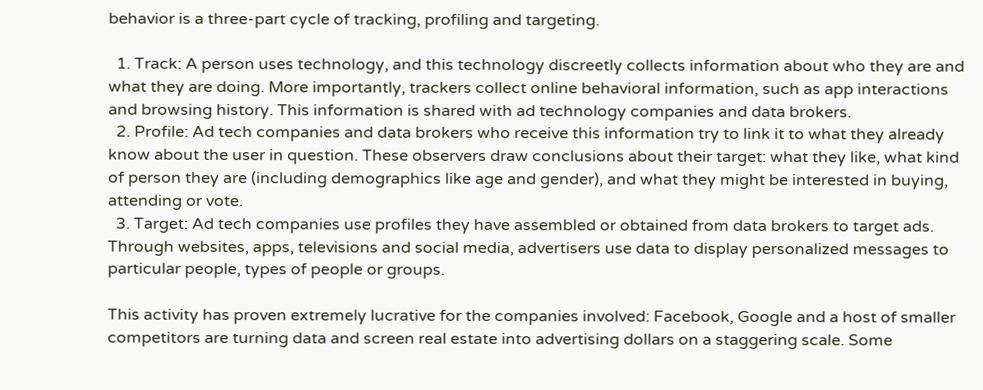behavior is a three-part cycle of tracking, profiling and targeting.

  1. Track: A person uses technology, and this technology discreetly collects information about who they are and what they are doing. More importantly, trackers collect online behavioral information, such as app interactions and browsing history. This information is shared with ad technology companies and data brokers.
  2. Profile: Ad tech companies and data brokers who receive this information try to link it to what they already know about the user in question. These observers draw conclusions about their target: what they like, what kind of person they are (including demographics like age and gender), and what they might be interested in buying, attending or vote.
  3. Target: Ad tech companies use profiles they have assembled or obtained from data brokers to target ads. Through websites, apps, televisions and social media, advertisers use data to display personalized messages to particular people, types of people or groups.

This activity has proven extremely lucrative for the companies involved: Facebook, Google and a host of smaller competitors are turning data and screen real estate into advertising dollars on a staggering scale. Some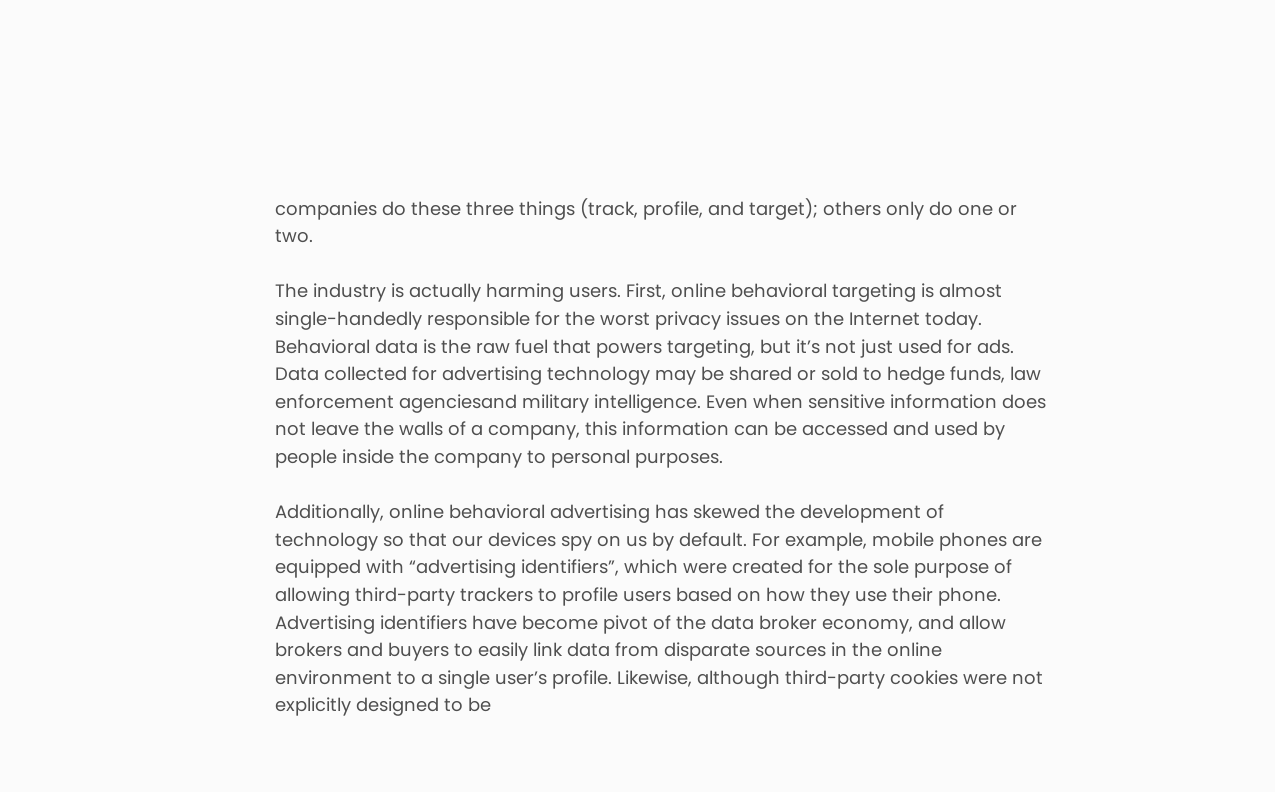companies do these three things (track, profile, and target); others only do one or two.

The industry is actually harming users. First, online behavioral targeting is almost single-handedly responsible for the worst privacy issues on the Internet today. Behavioral data is the raw fuel that powers targeting, but it’s not just used for ads. Data collected for advertising technology may be shared or sold to hedge funds, law enforcement agenciesand military intelligence. Even when sensitive information does not leave the walls of a company, this information can be accessed and used by people inside the company to personal purposes.

Additionally, online behavioral advertising has skewed the development of technology so that our devices spy on us by default. For example, mobile phones are equipped with “advertising identifiers”, which were created for the sole purpose of allowing third-party trackers to profile users based on how they use their phone. Advertising identifiers have become pivot of the data broker economy, and allow brokers and buyers to easily link data from disparate sources in the online environment to a single user’s profile. Likewise, although third-party cookies were not explicitly designed to be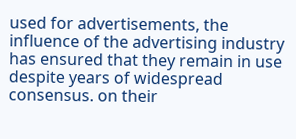used for advertisements, the influence of the advertising industry has ensured that they remain in use despite years of widespread consensus. on their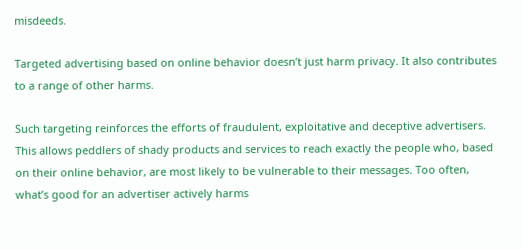misdeeds.

Targeted advertising based on online behavior doesn’t just harm privacy. It also contributes to a range of other harms.

Such targeting reinforces the efforts of fraudulent, exploitative and deceptive advertisers. This allows peddlers of shady products and services to reach exactly the people who, based on their online behavior, are most likely to be vulnerable to their messages. Too often, what’s good for an advertiser actively harms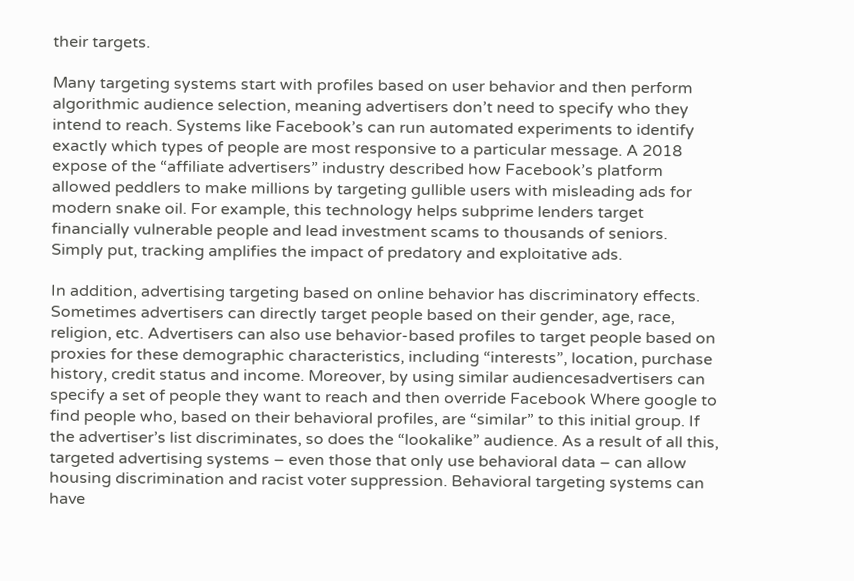their targets.

Many targeting systems start with profiles based on user behavior and then perform algorithmic audience selection, meaning advertisers don’t need to specify who they intend to reach. Systems like Facebook’s can run automated experiments to identify exactly which types of people are most responsive to a particular message. A 2018 expose of the “affiliate advertisers” industry described how Facebook’s platform allowed peddlers to make millions by targeting gullible users with misleading ads for modern snake oil. For example, this technology helps subprime lenders target financially vulnerable people and lead investment scams to thousands of seniors. Simply put, tracking amplifies the impact of predatory and exploitative ads.

In addition, advertising targeting based on online behavior has discriminatory effects. Sometimes advertisers can directly target people based on their gender, age, race, religion, etc. Advertisers can also use behavior-based profiles to target people based on proxies for these demographic characteristics, including “interests”, location, purchase history, credit status and income. Moreover, by using similar audiencesadvertisers can specify a set of people they want to reach and then override Facebook Where google to find people who, based on their behavioral profiles, are “similar” to this initial group. If the advertiser’s list discriminates, so does the “lookalike” audience. As a result of all this, targeted advertising systems – even those that only use behavioral data – can allow housing discrimination and racist voter suppression. Behavioral targeting systems can have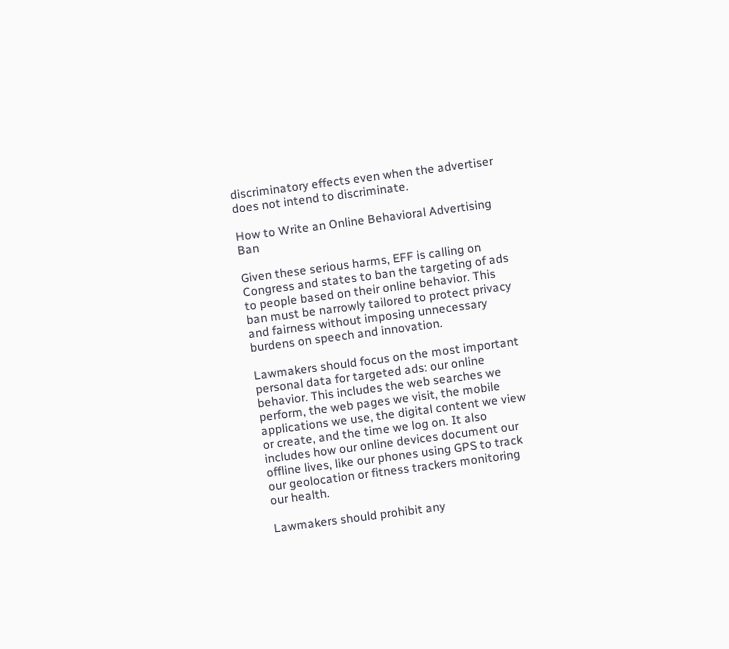discriminatory effects even when the advertiser does not intend to discriminate.

How to Write an Online Behavioral Advertising Ban

Given these serious harms, EFF is calling on Congress and states to ban the targeting of ads to people based on their online behavior. This ban must be narrowly tailored to protect privacy and fairness without imposing unnecessary burdens on speech and innovation.

Lawmakers should focus on the most important personal data for targeted ads: our online behavior. This includes the web searches we perform, the web pages we visit, the mobile applications we use, the digital content we view or create, and the time we log on. It also includes how our online devices document our offline lives, like our phones using GPS to track our geolocation or fitness trackers monitoring our health.

Lawmakers should prohibit any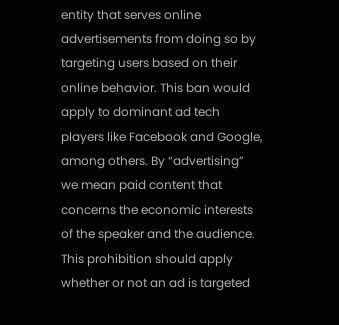entity that serves online advertisements from doing so by targeting users based on their online behavior. This ban would apply to dominant ad tech players like Facebook and Google, among others. By “advertising” we mean paid content that concerns the economic interests of the speaker and the audience. This prohibition should apply whether or not an ad is targeted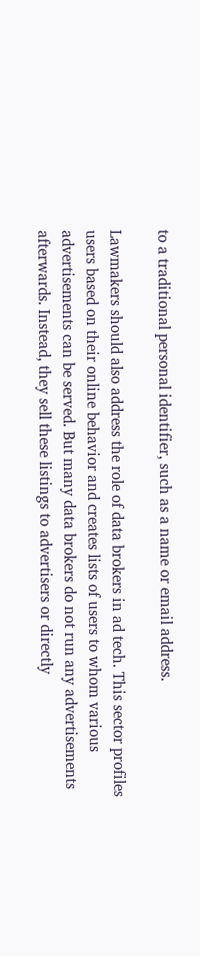to a traditional personal identifier, such as a name or email address.

Lawmakers should also address the role of data brokers in ad tech. This sector profiles users based on their online behavior and creates lists of users to whom various advertisements can be served. But many data brokers do not run any advertisements afterwards. Instead, they sell these listings to advertisers or directly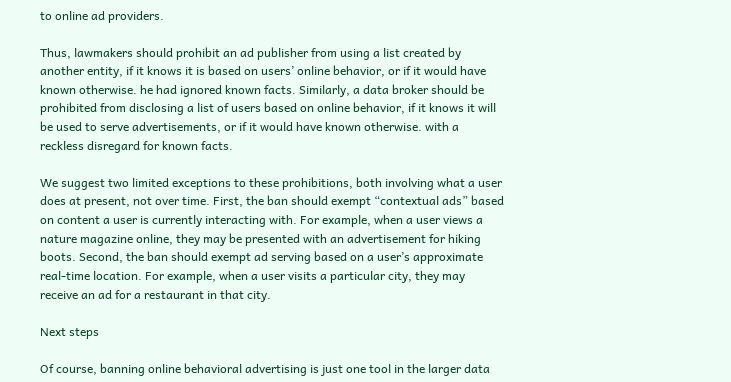to online ad providers.

Thus, lawmakers should prohibit an ad publisher from using a list created by another entity, if it knows it is based on users’ online behavior, or if it would have known otherwise. he had ignored known facts. Similarly, a data broker should be prohibited from disclosing a list of users based on online behavior, if it knows it will be used to serve advertisements, or if it would have known otherwise. with a reckless disregard for known facts.

We suggest two limited exceptions to these prohibitions, both involving what a user does at present, not over time. First, the ban should exempt “contextual ads” based on content a user is currently interacting with. For example, when a user views a nature magazine online, they may be presented with an advertisement for hiking boots. Second, the ban should exempt ad serving based on a user’s approximate real-time location. For example, when a user visits a particular city, they may receive an ad for a restaurant in that city.

Next steps

Of course, banning online behavioral advertising is just one tool in the larger data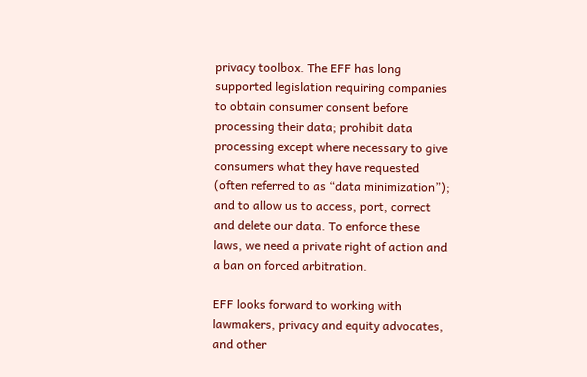privacy toolbox. The EFF has long supported legislation requiring companies to obtain consumer consent before processing their data; prohibit data processing except where necessary to give consumers what they have requested (often referred to as “data minimization”); and to allow us to access, port, correct and delete our data. To enforce these laws, we need a private right of action and a ban on forced arbitration.

EFF looks forward to working with lawmakers, privacy and equity advocates, and other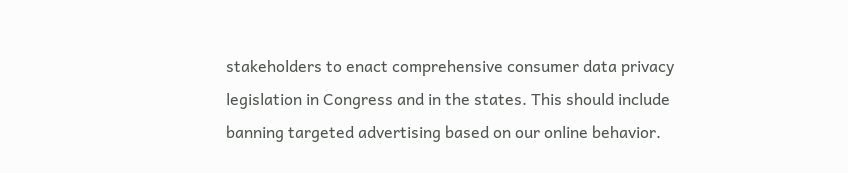stakeholders to enact comprehensive consumer data privacy legislation in Congress and in the states. This should include banning targeted advertising based on our online behavior.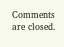Comments are closed.